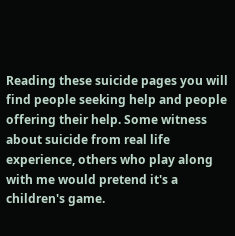Reading these suicide pages you will find people seeking help and people offering their help. Some witness about suicide from real life experience, others who play along with me would pretend it's a children's game.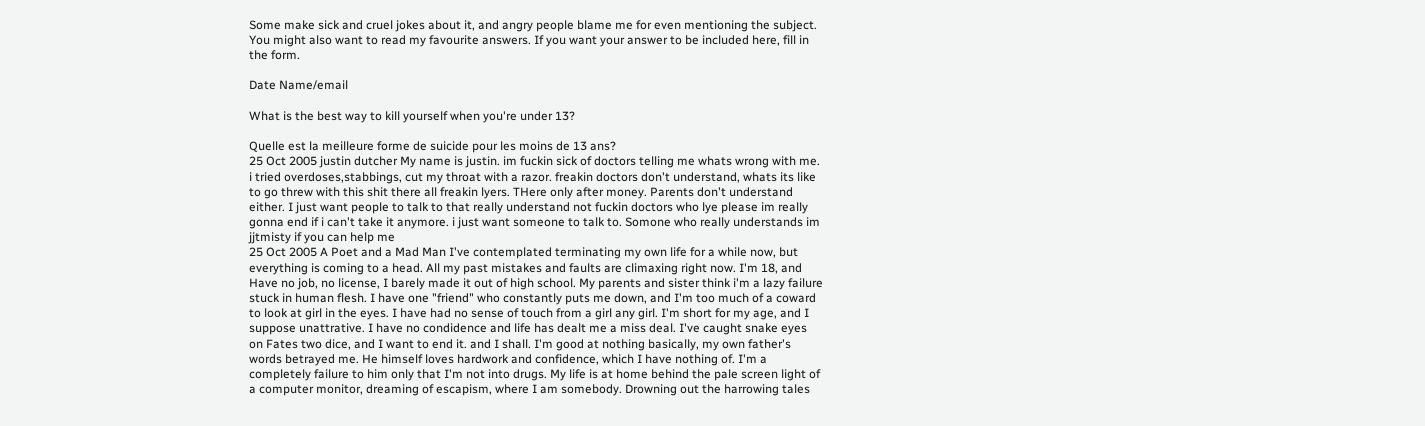Some make sick and cruel jokes about it, and angry people blame me for even mentioning the subject. You might also want to read my favourite answers. If you want your answer to be included here, fill in the form.

Date Name/email

What is the best way to kill yourself when you're under 13?

Quelle est la meilleure forme de suicide pour les moins de 13 ans?
25 Oct 2005 justin dutcher My name is justin. im fuckin sick of doctors telling me whats wrong with me. i tried overdoses,stabbings, cut my throat with a razor. freakin doctors don't understand, whats its like to go threw with this shit there all freakin lyers. THere only after money. Parents don't understand either. I just want people to talk to that really understand not fuckin doctors who lye please im really gonna end if i can't take it anymore. i just want someone to talk to. Somone who really understands im jjtmisty if you can help me
25 Oct 2005 A Poet and a Mad Man I've contemplated terminating my own life for a while now, but everything is coming to a head. All my past mistakes and faults are climaxing right now. I'm 18, and Have no job, no license, I barely made it out of high school. My parents and sister think i'm a lazy failure stuck in human flesh. I have one "friend" who constantly puts me down, and I'm too much of a coward to look at girl in the eyes. I have had no sense of touch from a girl any girl. I'm short for my age, and I suppose unattrative. I have no condidence and life has dealt me a miss deal. I've caught snake eyes on Fates two dice, and I want to end it. and I shall. I'm good at nothing basically, my own father's words betrayed me. He himself loves hardwork and confidence, which I have nothing of. I'm a completely failure to him only that I'm not into drugs. My life is at home behind the pale screen light of a computer monitor, dreaming of escapism, where I am somebody. Drowning out the harrowing tales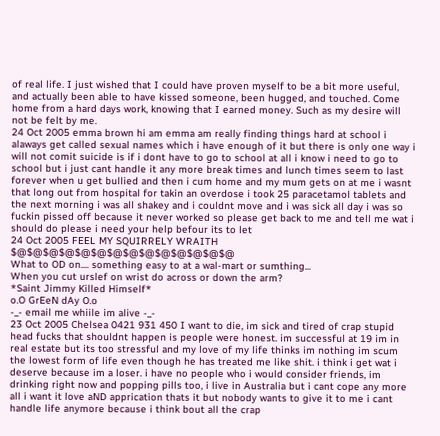of real life. I just wished that I could have proven myself to be a bit more useful, and actually been able to have kissed someone, been hugged, and touched. Come home from a hard days work, knowing that I earned money. Such as my desire will not be felt by me.
24 Oct 2005 emma brown hi am emma am really finding things hard at school i alaways get called sexual names which i have enough of it but there is only one way i will not comit suicide is if i dont have to go to school at all i know i need to go to school but i just cant handle it any more break times and lunch times seem to last forever when u get bullied and then i cum home and my mum gets on at me i wasnt that long out from hospital for takin an overdose i took 25 paracetamol tablets and the next morning i was all shakey and i couldnt move and i was sick all day i was so fuckin pissed off because it never worked so please get back to me and tell me wat i should do please i need your help befour its to let
24 Oct 2005 FEEL MY SQUIRRELY WRAITH $@$@$@$@$@$@$@$@$@$@$@$@$@$@
What to OD on.... something easy to at a wal-mart or sumthing...
When you cut urslef on wrist do across or down the arm?
*Saint Jimmy Killed Himself*
o.O GrEeN dAy O.o
-_- email me whiile im alive -_-
23 Oct 2005 Chelsea 0421 931 450 I want to die, im sick and tired of crap stupid head fucks that shouldnt happen is people were honest. im successful at 19 im in real estate but its too stressful and my love of my life thinks im nothing im scum the lowest form of life even though he has treated me like shit. i think i get wat i deserve because im a loser. i have no people who i would consider friends, im drinking right now and popping pills too, i live in Australia but i cant cope any more all i want it love aND apprication thats it but nobody wants to give it to me i cant handle life anymore because i think bout all the crap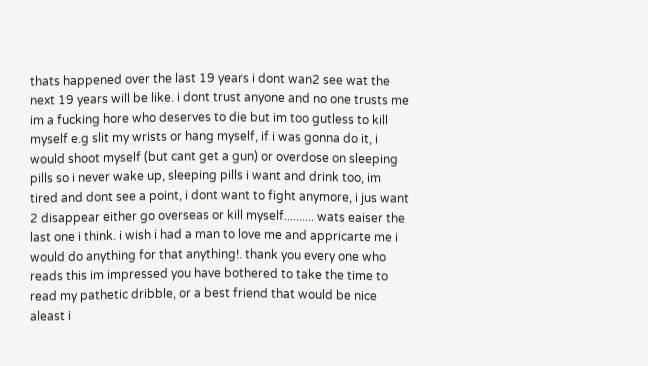thats happened over the last 19 years i dont wan2 see wat the next 19 years will be like. i dont trust anyone and no one trusts me im a fucking hore who deserves to die but im too gutless to kill myself e.g slit my wrists or hang myself, if i was gonna do it, i would shoot myself (but cant get a gun) or overdose on sleeping pills so i never wake up, sleeping pills i want and drink too, im tired and dont see a point, i dont want to fight anymore, i jus want 2 disappear either go overseas or kill myself.......... wats eaiser the last one i think. i wish i had a man to love me and appricarte me i would do anything for that anything!. thank you every one who reads this im impressed you have bothered to take the time to read my pathetic dribble, or a best friend that would be nice aleast i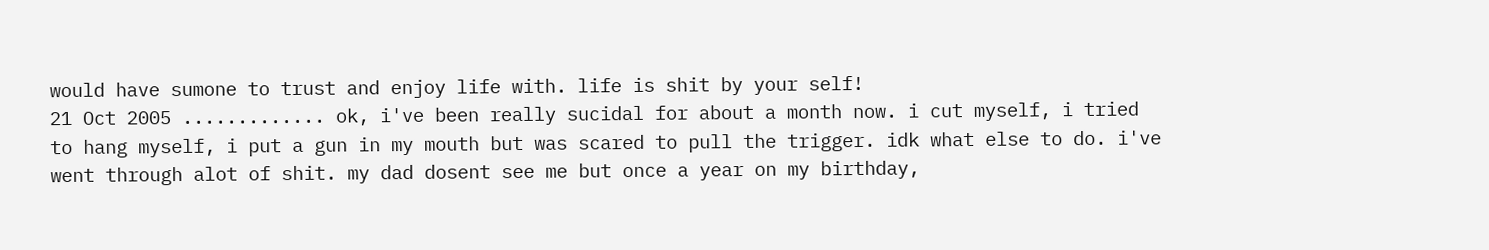would have sumone to trust and enjoy life with. life is shit by your self!
21 Oct 2005 ............. ok, i've been really sucidal for about a month now. i cut myself, i tried to hang myself, i put a gun in my mouth but was scared to pull the trigger. idk what else to do. i've went through alot of shit. my dad dosent see me but once a year on my birthday,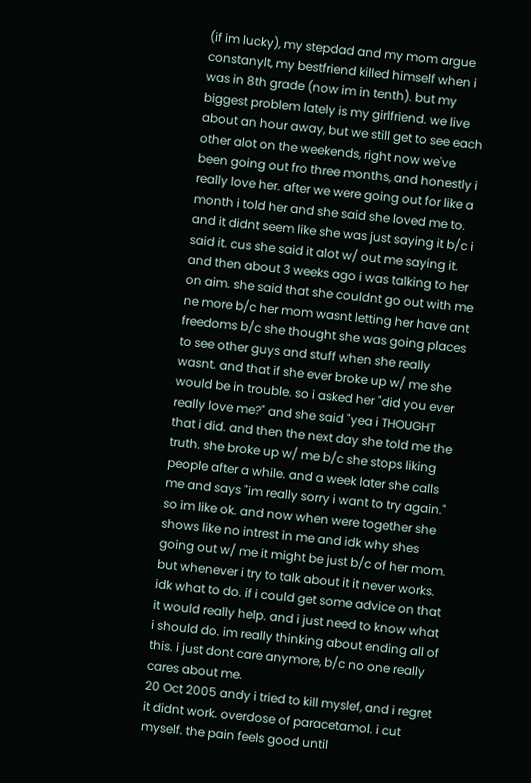(if im lucky), my stepdad and my mom argue constanylt, my bestfriend killed himself when i was in 8th grade (now im in tenth). but my biggest problem lately is my girlfriend. we live about an hour away, but we still get to see each other alot on the weekends, right now we've been going out fro three months, and honestly i really love her. after we were going out for like a month i told her and she said she loved me to. and it didnt seem like she was just saying it b/c i said it. cus she said it alot w/ out me saying it. and then about 3 weeks ago i was talking to her on aim. she said that she couldnt go out with me ne more b/c her mom wasnt letting her have ant freedoms b/c she thought she was going places to see other guys and stuff when she really wasnt. and that if she ever broke up w/ me she would be in trouble. so i asked her "did you ever really love me?" and she said "yea i THOUGHT that i did. and then the next day she told me the truth. she broke up w/ me b/c she stops liking people after a while. and a week later she calls me and says "im really sorry i want to try again." so im like ok. and now when were together she shows like no intrest in me and idk why shes going out w/ me it might be just b/c of her mom. but whenever i try to talk about it it never works. idk what to do. if i could get some advice on that it would really help. and i just need to know what i should do. im really thinking about ending all of this. i just dont care anymore, b/c no one really cares about me.
20 Oct 2005 andy i tried to kill myslef, and i regret it didnt work. overdose of paracetamol. i cut myself. the pain feels good until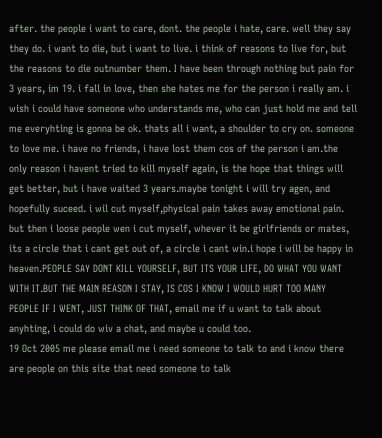after. the people i want to care, dont. the people i hate, care. well they say they do. i want to die, but i want to live. i think of reasons to live for, but the reasons to die outnumber them. I have been through nothing but pain for 3 years, im 19. i fall in love, then she hates me for the person i really am. i wish i could have someone who understands me, who can just hold me and tell me everyhting is gonna be ok. thats all i want, a shoulder to cry on. someone to love me. i have no friends, i have lost them cos of the person i am.the only reason i havent tried to kill myself again, is the hope that things will get better, but i have waited 3 years.maybe tonight i will try agen, and hopefully suceed. i wil cut myself,physical pain takes away emotional pain. but then i loose people wen i cut myself, whever it be girlfriends or mates, its a circle that i cant get out of, a circle i cant win.i hope i will be happy in heaven.PEOPLE SAY DONT KILL YOURSELF, BUT ITS YOUR LIFE, DO WHAT YOU WANT WITH IT.BUT THE MAIN REASON I STAY, IS COS I KNOW I WOULD HURT TOO MANY PEOPLE IF I WENT, JUST THINK OF THAT, email me if u want to talk about anyhting, i could do wiv a chat, and maybe u could too.
19 Oct 2005 me please email me i need someone to talk to and i know there are people on this site that need someone to talk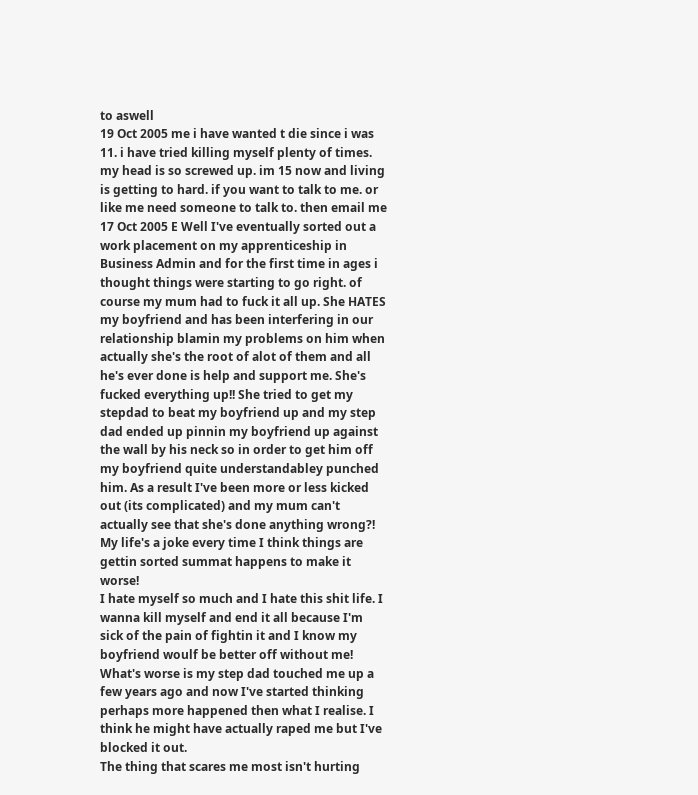to aswell
19 Oct 2005 me i have wanted t die since i was 11. i have tried killing myself plenty of times. my head is so screwed up. im 15 now and living is getting to hard. if you want to talk to me. or like me need someone to talk to. then email me
17 Oct 2005 E Well I've eventually sorted out a work placement on my apprenticeship in Business Admin and for the first time in ages i thought things were starting to go right. of course my mum had to fuck it all up. She HATES my boyfriend and has been interfering in our relationship blamin my problems on him when actually she's the root of alot of them and all he's ever done is help and support me. She's fucked everything up!! She tried to get my stepdad to beat my boyfriend up and my step dad ended up pinnin my boyfriend up against the wall by his neck so in order to get him off my boyfriend quite understandabley punched him. As a result I've been more or less kicked out (its complicated) and my mum can't actually see that she's done anything wrong?!
My life's a joke every time I think things are gettin sorted summat happens to make it worse!
I hate myself so much and I hate this shit life. I wanna kill myself and end it all because I'm sick of the pain of fightin it and I know my boyfriend woulf be better off without me!
What's worse is my step dad touched me up a few years ago and now I've started thinking perhaps more happened then what I realise. I think he might have actually raped me but I've blocked it out.
The thing that scares me most isn't hurting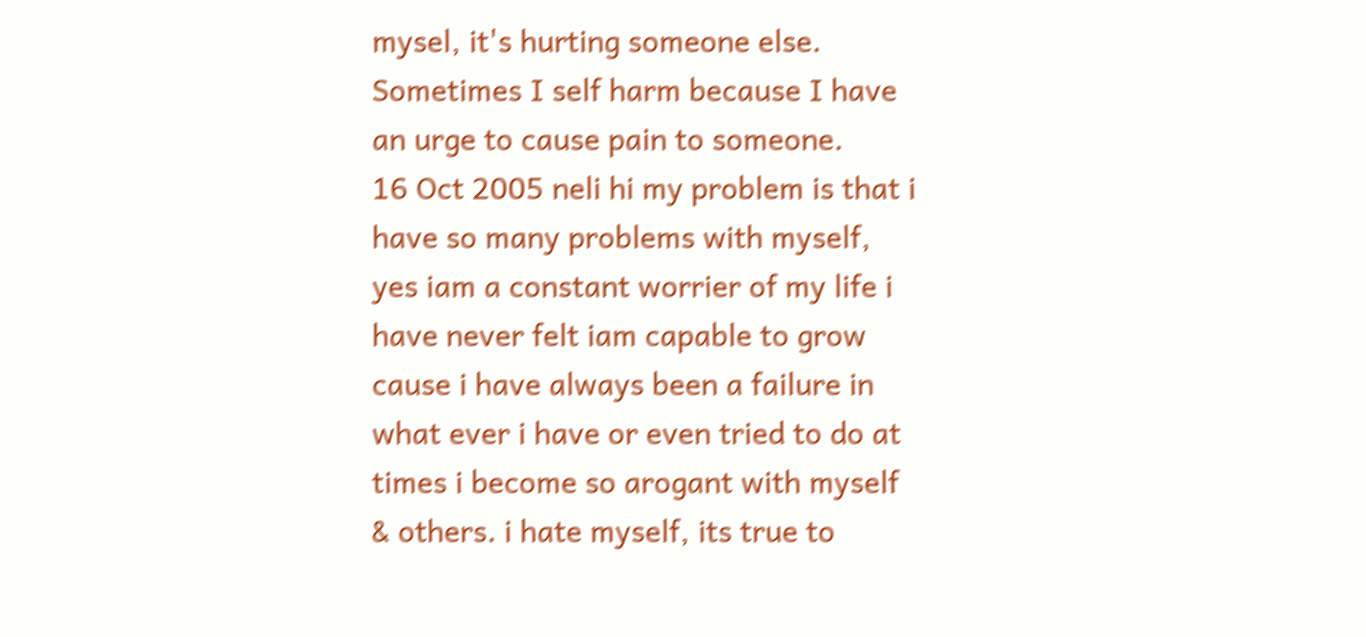mysel, it's hurting someone else. Sometimes I self harm because I have an urge to cause pain to someone.
16 Oct 2005 neli hi my problem is that i have so many problems with myself, yes iam a constant worrier of my life i have never felt iam capable to grow cause i have always been a failure in what ever i have or even tried to do at times i become so arogant with myself & others. i hate myself, its true to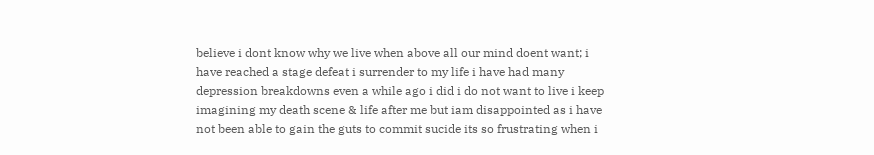believe i dont know why we live when above all our mind doent want; i have reached a stage defeat i surrender to my life i have had many depression breakdowns even a while ago i did i do not want to live i keep imagining my death scene & life after me but iam disappointed as i have not been able to gain the guts to commit sucide its so frustrating when i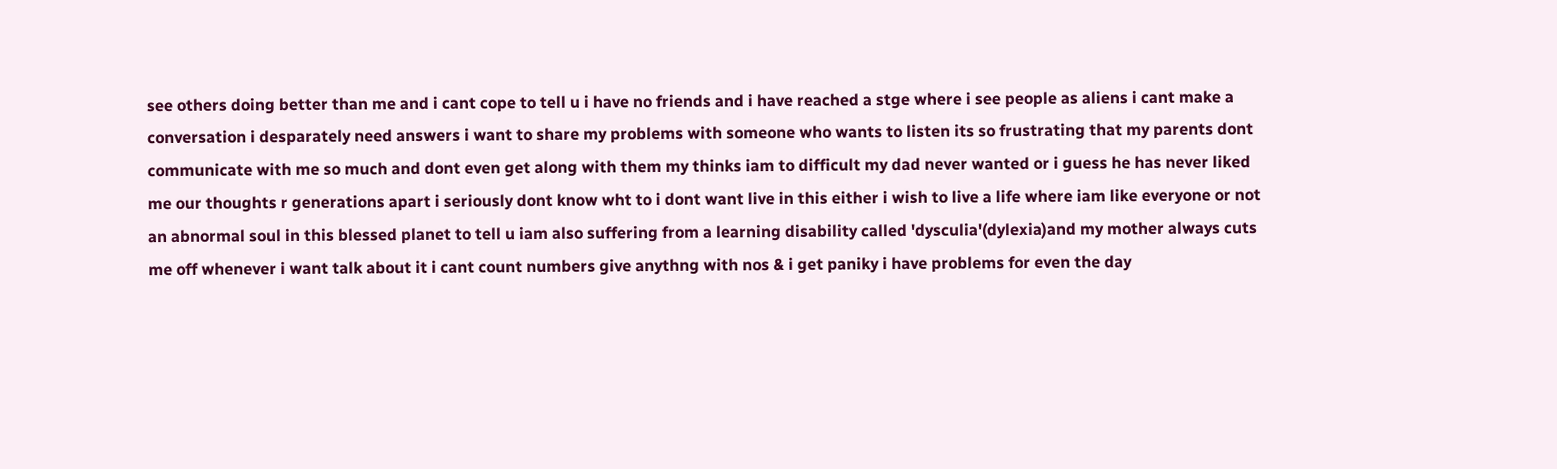see others doing better than me and i cant cope to tell u i have no friends and i have reached a stge where i see people as aliens i cant make a conversation i desparately need answers i want to share my problems with someone who wants to listen its so frustrating that my parents dont communicate with me so much and dont even get along with them my thinks iam to difficult my dad never wanted or i guess he has never liked me our thoughts r generations apart i seriously dont know wht to i dont want live in this either i wish to live a life where iam like everyone or not an abnormal soul in this blessed planet to tell u iam also suffering from a learning disability called 'dysculia'(dylexia)and my mother always cuts me off whenever i want talk about it i cant count numbers give anythng with nos & i get paniky i have problems for even the day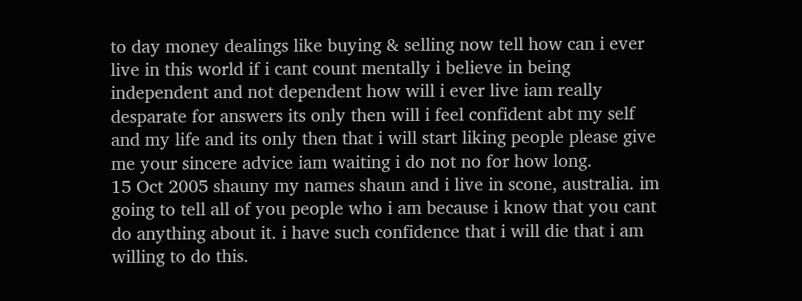to day money dealings like buying & selling now tell how can i ever live in this world if i cant count mentally i believe in being independent and not dependent how will i ever live iam really desparate for answers its only then will i feel confident abt my self and my life and its only then that i will start liking people please give me your sincere advice iam waiting i do not no for how long.
15 Oct 2005 shauny my names shaun and i live in scone, australia. im going to tell all of you people who i am because i know that you cant do anything about it. i have such confidence that i will die that i am willing to do this.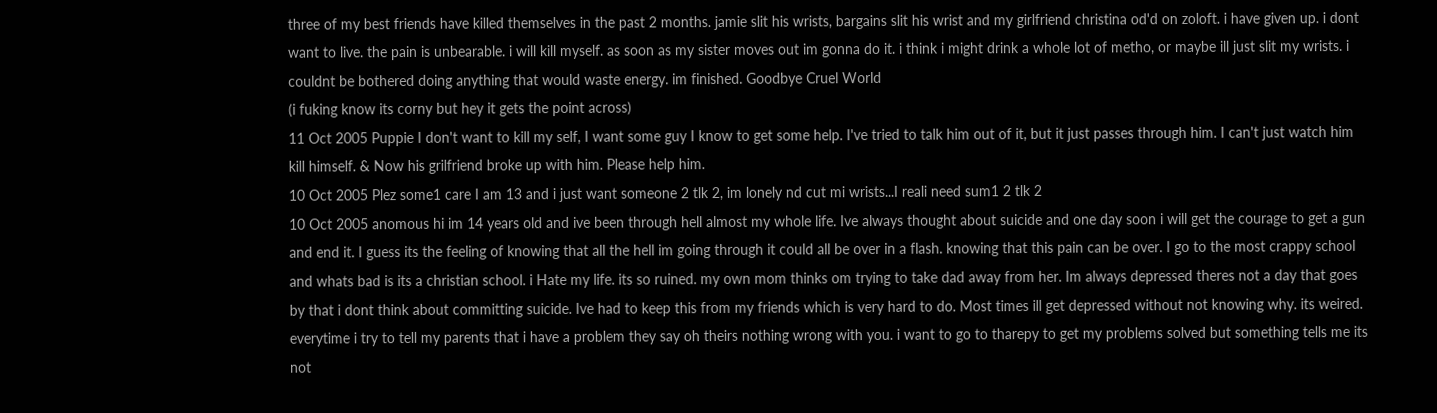three of my best friends have killed themselves in the past 2 months. jamie slit his wrists, bargains slit his wrist and my girlfriend christina od'd on zoloft. i have given up. i dont want to live. the pain is unbearable. i will kill myself. as soon as my sister moves out im gonna do it. i think i might drink a whole lot of metho, or maybe ill just slit my wrists. i couldnt be bothered doing anything that would waste energy. im finished. Goodbye Cruel World
(i fuking know its corny but hey it gets the point across)
11 Oct 2005 Puppie I don't want to kill my self, I want some guy I know to get some help. I've tried to talk him out of it, but it just passes through him. I can't just watch him kill himself. & Now his grilfriend broke up with him. Please help him.
10 Oct 2005 Plez some1 care I am 13 and i just want someone 2 tlk 2, im lonely nd cut mi wrists...I reali need sum1 2 tlk 2
10 Oct 2005 anomous hi im 14 years old and ive been through hell almost my whole life. Ive always thought about suicide and one day soon i will get the courage to get a gun and end it. I guess its the feeling of knowing that all the hell im going through it could all be over in a flash. knowing that this pain can be over. I go to the most crappy school and whats bad is its a christian school. i Hate my life. its so ruined. my own mom thinks om trying to take dad away from her. Im always depressed theres not a day that goes by that i dont think about committing suicide. Ive had to keep this from my friends which is very hard to do. Most times ill get depressed without not knowing why. its weired. everytime i try to tell my parents that i have a problem they say oh theirs nothing wrong with you. i want to go to tharepy to get my problems solved but something tells me its not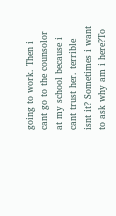going to work. Then i cant go to the counsolor at my school because i cant trust her. terrible isnt it? Sometimes i want to ask why am i here?To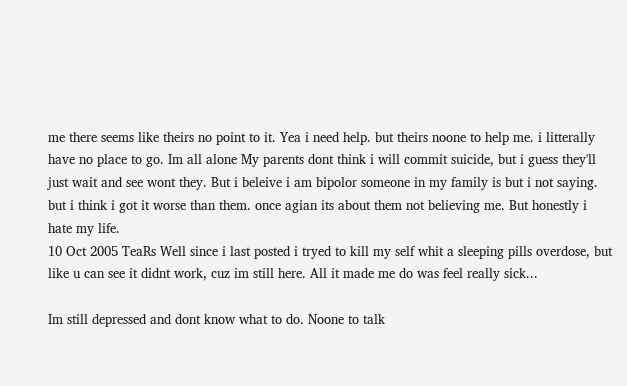me there seems like theirs no point to it. Yea i need help. but theirs noone to help me. i litterally have no place to go. Im all alone My parents dont think i will commit suicide, but i guess they'll just wait and see wont they. But i beleive i am bipolor someone in my family is but i not saying. but i think i got it worse than them. once agian its about them not believing me. But honestly i hate my life.
10 Oct 2005 TeaRs Well since i last posted i tryed to kill my self whit a sleeping pills overdose, but like u can see it didnt work, cuz im still here. All it made me do was feel really sick...

Im still depressed and dont know what to do. Noone to talk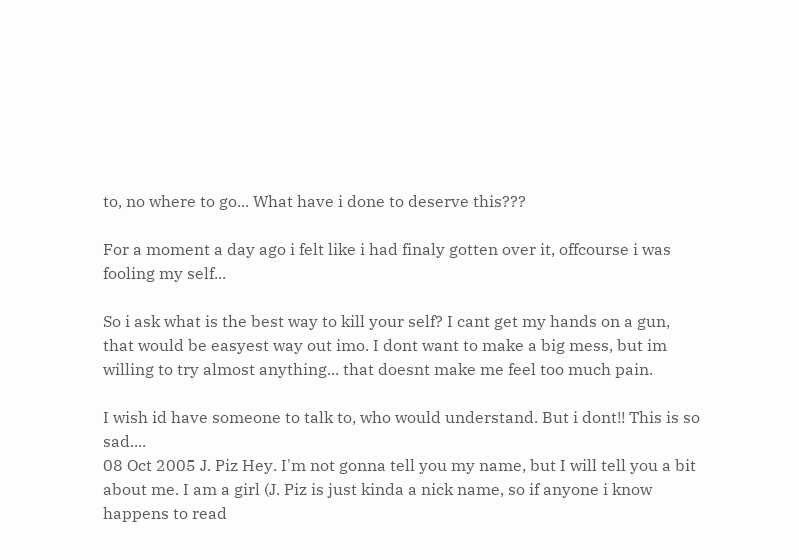to, no where to go... What have i done to deserve this???

For a moment a day ago i felt like i had finaly gotten over it, offcourse i was fooling my self...

So i ask what is the best way to kill your self? I cant get my hands on a gun, that would be easyest way out imo. I dont want to make a big mess, but im willing to try almost anything... that doesnt make me feel too much pain.

I wish id have someone to talk to, who would understand. But i dont!! This is so sad....
08 Oct 2005 J. Piz Hey. I'm not gonna tell you my name, but I will tell you a bit about me. I am a girl (J. Piz is just kinda a nick name, so if anyone i know happens to read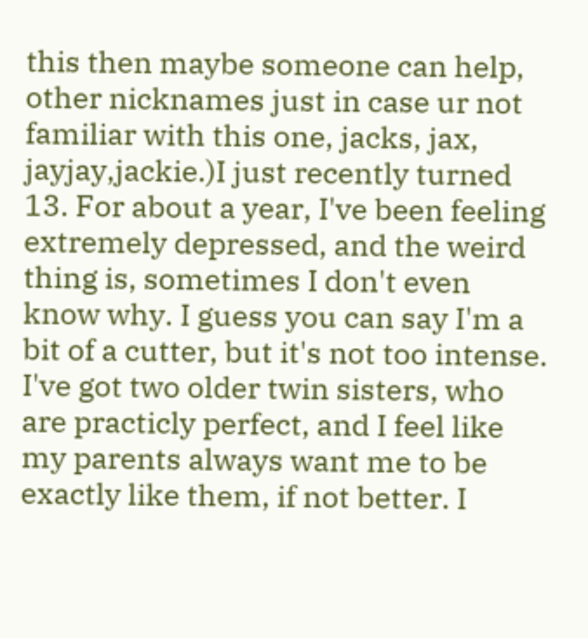this then maybe someone can help, other nicknames just in case ur not familiar with this one, jacks, jax, jayjay,jackie.)I just recently turned 13. For about a year, I've been feeling extremely depressed, and the weird thing is, sometimes I don't even know why. I guess you can say I'm a bit of a cutter, but it's not too intense. I've got two older twin sisters, who are practicly perfect, and I feel like my parents always want me to be exactly like them, if not better. I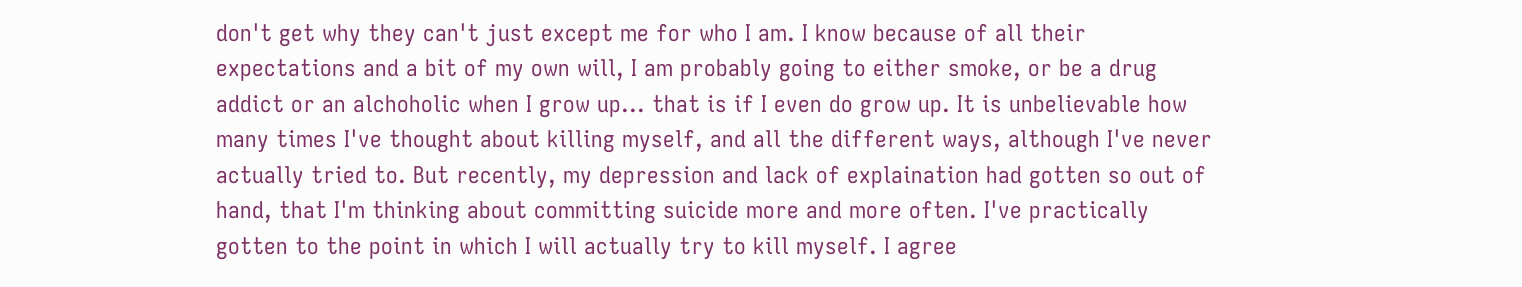don't get why they can't just except me for who I am. I know because of all their expectations and a bit of my own will, I am probably going to either smoke, or be a drug addict or an alchoholic when I grow up... that is if I even do grow up. It is unbelievable how many times I've thought about killing myself, and all the different ways, although I've never actually tried to. But recently, my depression and lack of explaination had gotten so out of hand, that I'm thinking about committing suicide more and more often. I've practically gotten to the point in which I will actually try to kill myself. I agree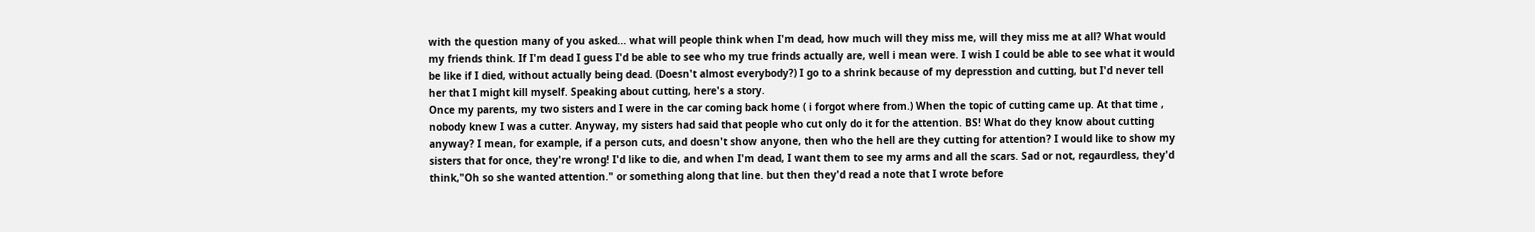with the question many of you asked... what will people think when I'm dead, how much will they miss me, will they miss me at all? What would my friends think. If I'm dead I guess I'd be able to see who my true frinds actually are, well i mean were. I wish I could be able to see what it would be like if I died, without actually being dead. (Doesn't almost everybody?) I go to a shrink because of my depresstion and cutting, but I'd never tell her that I might kill myself. Speaking about cutting, here's a story.
Once my parents, my two sisters and I were in the car coming back home ( i forgot where from.) When the topic of cutting came up. At that time , nobody knew I was a cutter. Anyway, my sisters had said that people who cut only do it for the attention. BS! What do they know about cutting anyway? I mean, for example, if a person cuts, and doesn't show anyone, then who the hell are they cutting for attention? I would like to show my sisters that for once, they're wrong! I'd like to die, and when I'm dead, I want them to see my arms and all the scars. Sad or not, regaurdless, they'd think,"Oh so she wanted attention." or something along that line. but then they'd read a note that I wrote before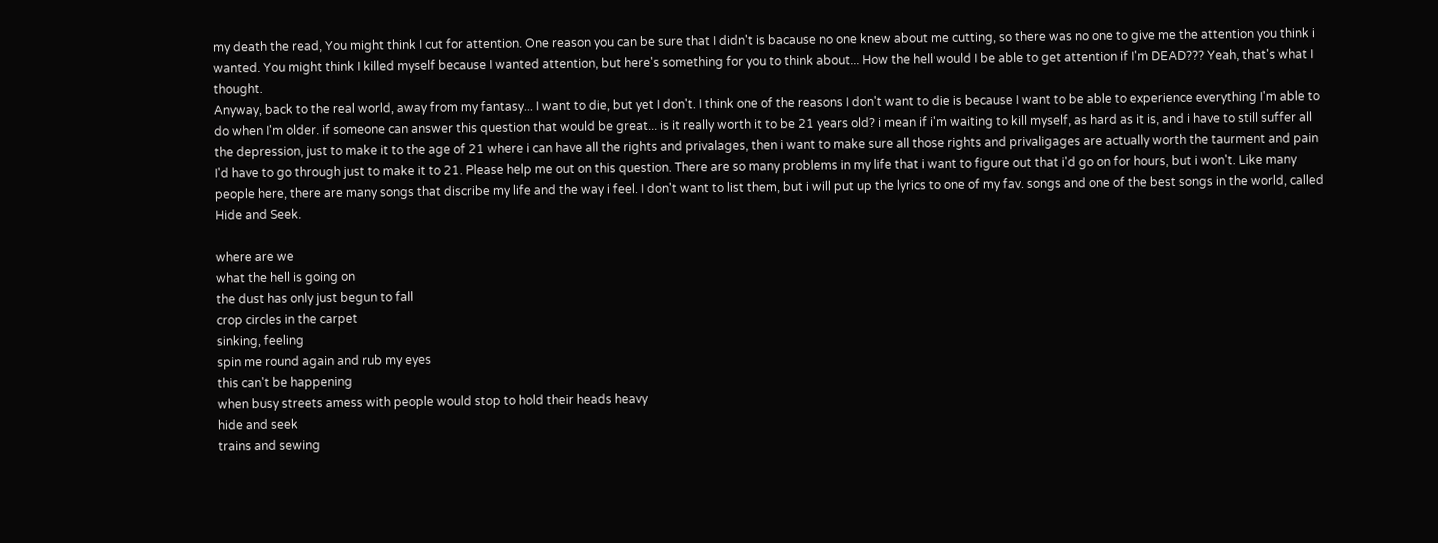my death the read, You might think I cut for attention. One reason you can be sure that I didn't is bacause no one knew about me cutting, so there was no one to give me the attention you think i wanted. You might think I killed myself because I wanted attention, but here's something for you to think about... How the hell would I be able to get attention if I'm DEAD??? Yeah, that's what I thought.
Anyway, back to the real world, away from my fantasy... I want to die, but yet I don't. I think one of the reasons I don't want to die is because I want to be able to experience everything I'm able to do when I'm older. if someone can answer this question that would be great... is it really worth it to be 21 years old? i mean if i'm waiting to kill myself, as hard as it is, and i have to still suffer all the depression, just to make it to the age of 21 where i can have all the rights and privalages, then i want to make sure all those rights and privaligages are actually worth the taurment and pain I'd have to go through just to make it to 21. Please help me out on this question. There are so many problems in my life that i want to figure out that i'd go on for hours, but i won't. Like many people here, there are many songs that discribe my life and the way i feel. I don't want to list them, but i will put up the lyrics to one of my fav. songs and one of the best songs in the world, called Hide and Seek.

where are we
what the hell is going on
the dust has only just begun to fall
crop circles in the carpet
sinking, feeling
spin me round again and rub my eyes
this can't be happening
when busy streets amess with people would stop to hold their heads heavy
hide and seek
trains and sewing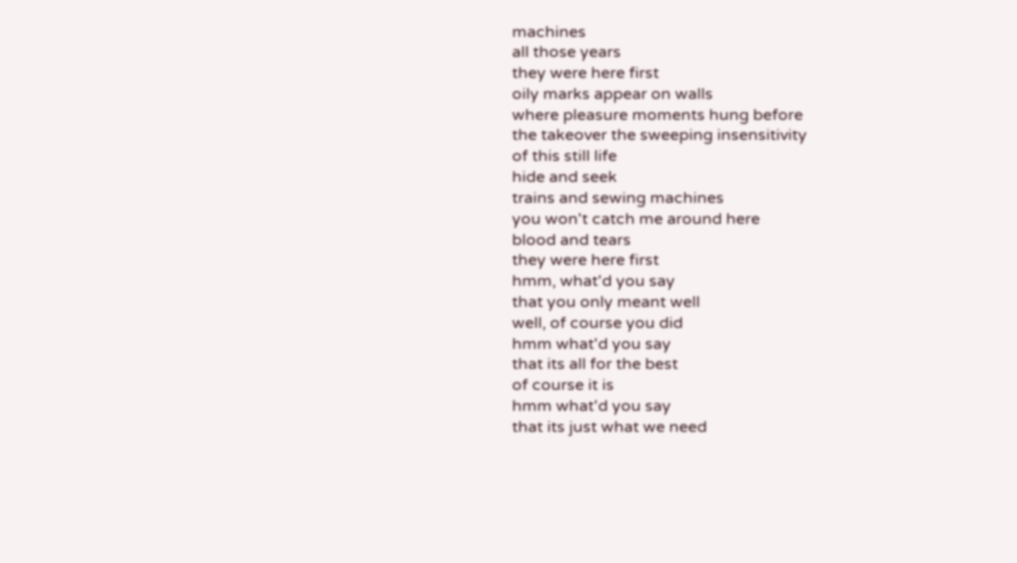machines
all those years
they were here first
oily marks appear on walls
where pleasure moments hung before
the takeover the sweeping insensitivity
of this still life
hide and seek
trains and sewing machines
you won't catch me around here
blood and tears
they were here first
hmm, what'd you say
that you only meant well
well, of course you did
hmm what'd you say
that its all for the best
of course it is
hmm what'd you say
that its just what we need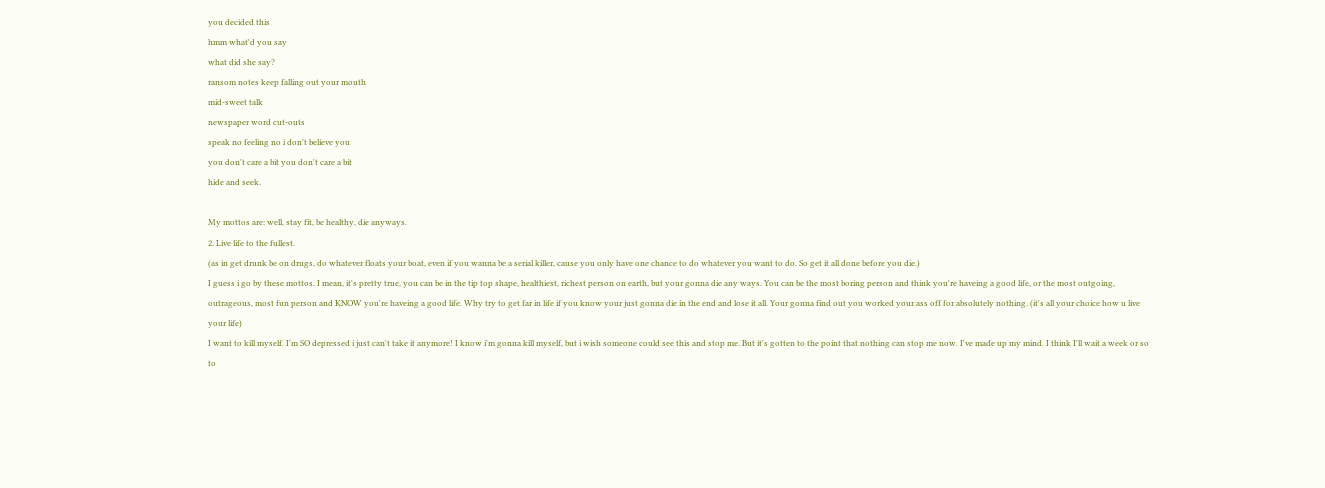you decided this
hmm what'd you say
what did she say?
ransom notes keep falling out your mouth
mid-sweet talk
newspaper word cut-outs
speak no feeling no i don't believe you
you don't care a bit you don't care a bit
hide and seek.

My mottos are: well, stay fit, be healthy, die anyways.
2. Live life to the fullest.
(as in get drunk be on drugs, do whatever floats your boat, even if you wanna be a serial killer, cause you only have one chance to do whatever you want to do. So get it all done before you die.)
I guess i go by these mottos. I mean, it's pretty true, you can be in the tip top shape, healthiest, richest person on earth, but your gonna die any ways. You can be the most boring person and think you're haveing a good life, or the most outgoing, outrageous, most fun person and KNOW you're haveing a good life. Why try to get far in life if you know your just gonna die in the end and lose it all. Your gonna find out you worked your ass off for absolutely nothing. (it's all your choice how u live your life)
I want to kill myself. I'm SO depressed i just can't take it anymore! I know i'm gonna kill myself, but i wish someone could see this and stop me. But it's gotten to the point that nothing can stop me now. I've made up my mind. I think I'll wait a week or so to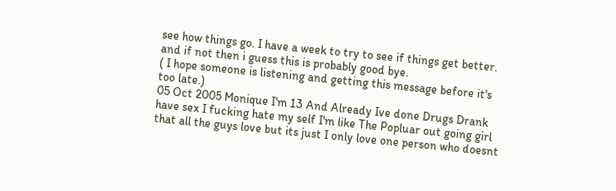see how things go. I have a week to try to see if things get better. and if not then i guess this is probably good bye.
( I hope someone is listening and getting this message before it's too late.)
05 Oct 2005 Monique I'm 13 And Already Ive done Drugs Drank have sex I fucking hate my self I'm like The Popluar out going girl that all the guys love but its just I only love one person who doesnt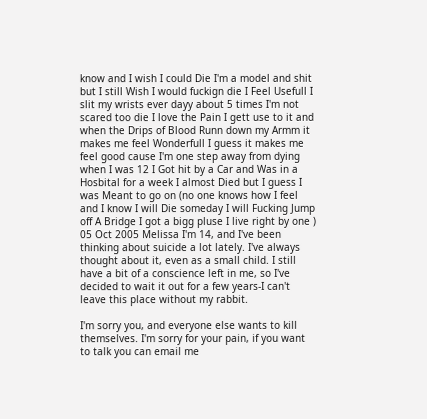know and I wish I could Die I'm a model and shit but I still Wish I would fuckign die I Feel Usefull I slit my wrists ever dayy about 5 times I'm not scared too die I love the Pain I gett use to it and when the Drips of Blood Runn down my Armm it makes me feel Wonderfull I guess it makes me feel good cause I'm one step away from dying when I was 12 I Got hit by a Car and Was in a Hosbital for a week I almost Died but I guess I was Meant to go on (no one knows how I feel and I know I will Die someday I will Fucking Jump off A Bridge I got a bigg pluse I live right by one )
05 Oct 2005 Melissa I'm 14, and I've been thinking about suicide a lot lately. I've always thought about it, even as a small child. I still have a bit of a conscience left in me, so I've decided to wait it out for a few years-I can't leave this place without my rabbit.

I'm sorry you, and everyone else wants to kill themselves. I'm sorry for your pain, if you want to talk you can email me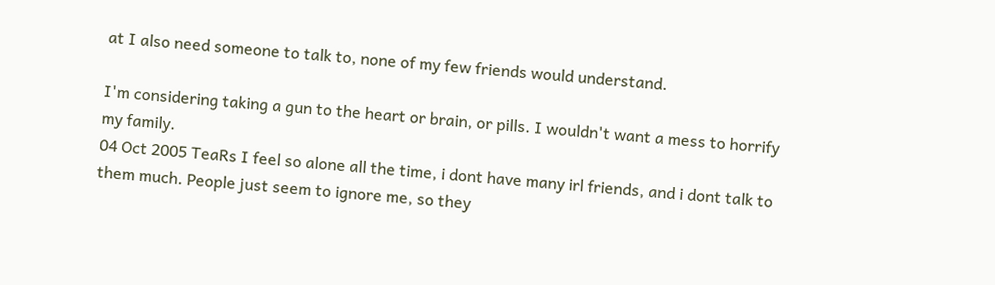at I also need someone to talk to, none of my few friends would understand.

I'm considering taking a gun to the heart or brain, or pills. I wouldn't want a mess to horrify my family.
04 Oct 2005 TeaRs I feel so alone all the time, i dont have many irl friends, and i dont talk to them much. People just seem to ignore me, so they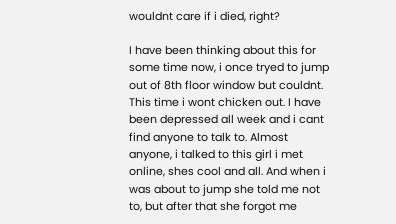wouldnt care if i died, right?

I have been thinking about this for some time now, i once tryed to jump out of 8th floor window but couldnt. This time i wont chicken out. I have been depressed all week and i cant find anyone to talk to. Almost anyone, i talked to this girl i met online, shes cool and all. And when i was about to jump she told me not to, but after that she forgot me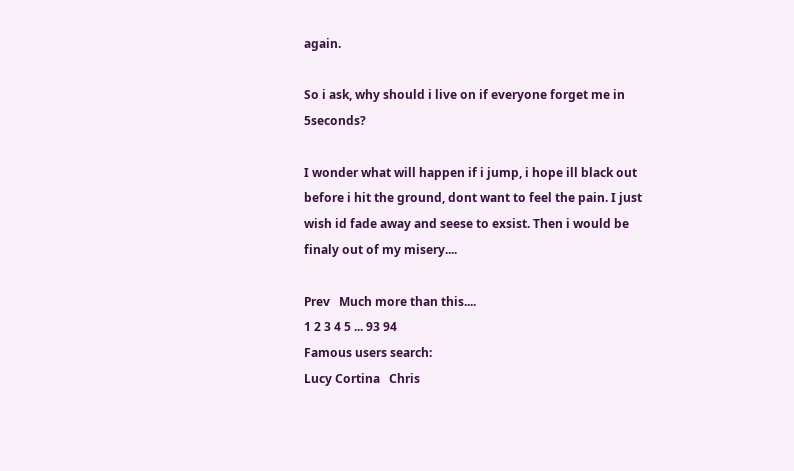again.

So i ask, why should i live on if everyone forget me in 5seconds?

I wonder what will happen if i jump, i hope ill black out before i hit the ground, dont want to feel the pain. I just wish id fade away and seese to exsist. Then i would be finaly out of my misery....

Prev   Much more than this....
1 2 3 4 5 ... 93 94
Famous users search:
Lucy Cortina   Chris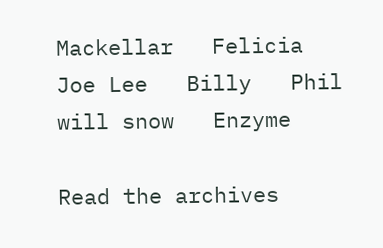Mackellar   Felicia   Joe Lee   Billy   Phil   will snow   Enzyme

Read the archives